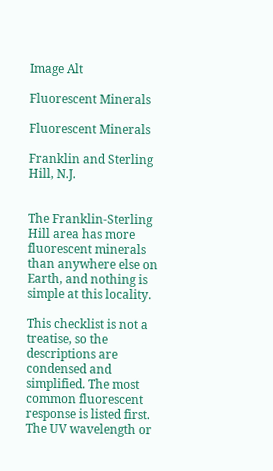Image Alt

Fluorescent Minerals

Fluorescent Minerals

Franklin and Sterling Hill, N.J.


The Franklin-Sterling Hill area has more fluorescent minerals than anywhere else on Earth, and nothing is simple at this locality.

This checklist is not a treatise, so the descriptions are condensed and simplified. The most common fluorescent response is listed first. The UV wavelength or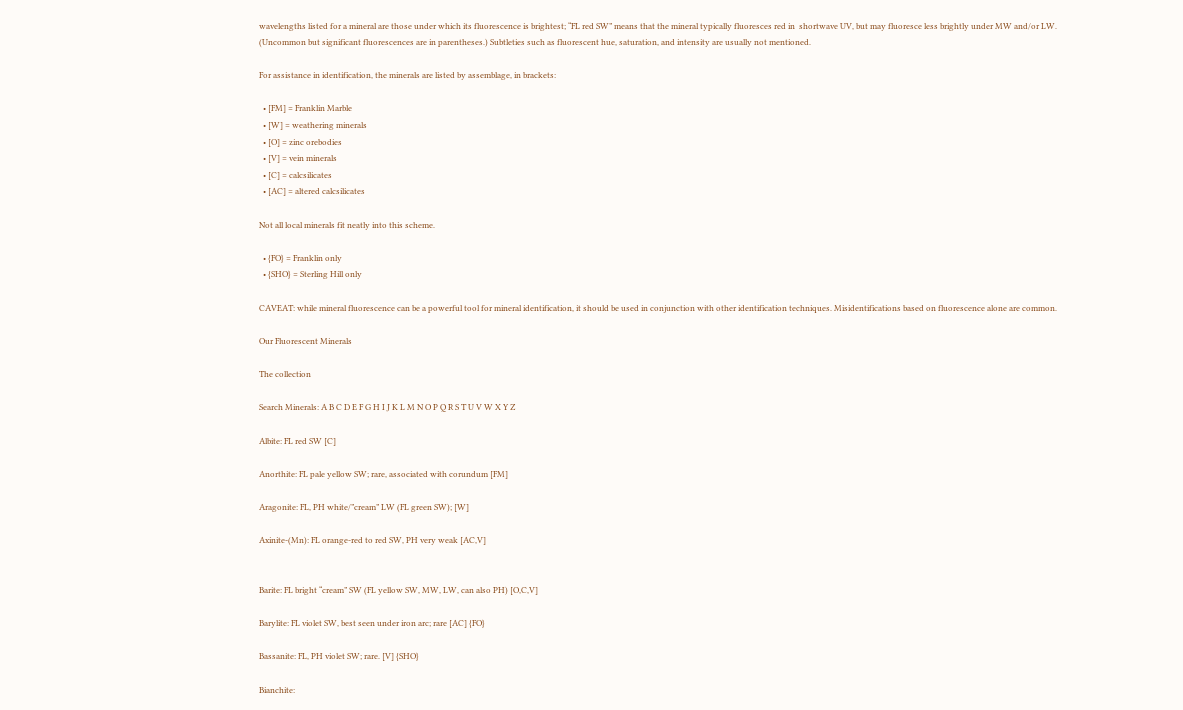wavelengths listed for a mineral are those under which its fluorescence is brightest; “FL red SW” means that the mineral typically fluoresces red in  shortwave UV, but may fluoresce less brightly under MW and/or LW. (Uncommon but significant fluorescences are in parentheses.) Subtleties such as fluorescent hue, saturation, and intensity are usually not mentioned.

For assistance in identification, the minerals are listed by assemblage, in brackets:

  • [FM] = Franklin Marble
  • [W] = weathering minerals
  • [O] = zinc orebodies
  • [V] = vein minerals
  • [C] = calcsilicates
  • [AC] = altered calcsilicates

Not all local minerals fit neatly into this scheme.

  • {FO} = Franklin only
  • {SHO} = Sterling Hill only

CAVEAT: while mineral fluorescence can be a powerful tool for mineral identification, it should be used in conjunction with other identification techniques. Misidentifications based on fluorescence alone are common.

Our Fluorescent Minerals

The collection

Search Minerals: A B C D E F G H I J K L M N O P Q R S T U V W X Y Z

Albite: FL red SW [C]

Anorthite: FL pale yellow SW; rare, associated with corundum [FM]

Aragonite: FL, PH white/”cream” LW (FL green SW); [W]

Axinite-(Mn): FL orange-red to red SW, PH very weak [AC,V]


Barite: FL bright “cream” SW (FL yellow SW, MW, LW, can also PH) [O,C,V]

Barylite: FL violet SW, best seen under iron arc; rare [AC] {FO}

Bassanite: FL, PH violet SW; rare. [V] {SHO}

Bianchite: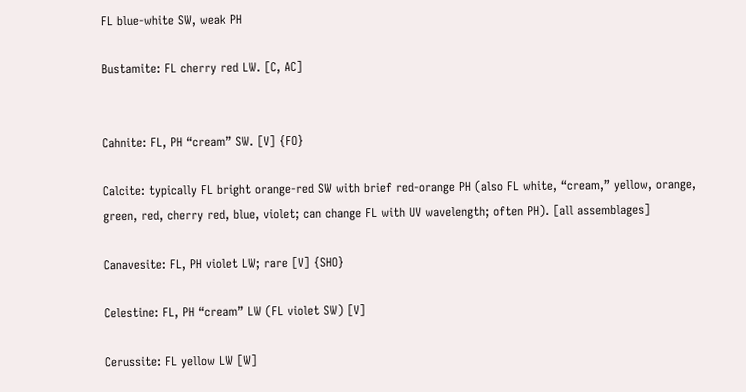FL blue-white SW, weak PH

Bustamite: FL cherry red LW. [C, AC]


Cahnite: FL, PH “cream” SW. [V] {FO}

Calcite: typically FL bright orange-red SW with brief red-orange PH (also FL white, “cream,” yellow, orange, green, red, cherry red, blue, violet; can change FL with UV wavelength; often PH). [all assemblages]

Canavesite: FL, PH violet LW; rare [V] {SHO}

Celestine: FL, PH “cream” LW (FL violet SW) [V]

Cerussite: FL yellow LW [W]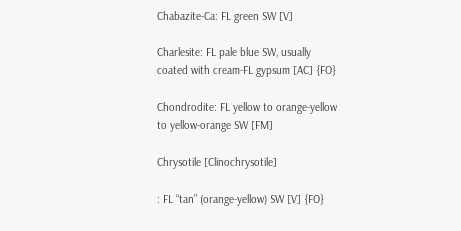Chabazite-Ca: FL green SW [V]

Charlesite: FL pale blue SW, usually coated with cream-FL gypsum [AC] {FO}

Chondrodite: FL yellow to orange-yellow to yellow-orange SW [FM]

Chrysotile [Clinochrysotile]

: FL “tan” (orange-yellow) SW [V] {FO}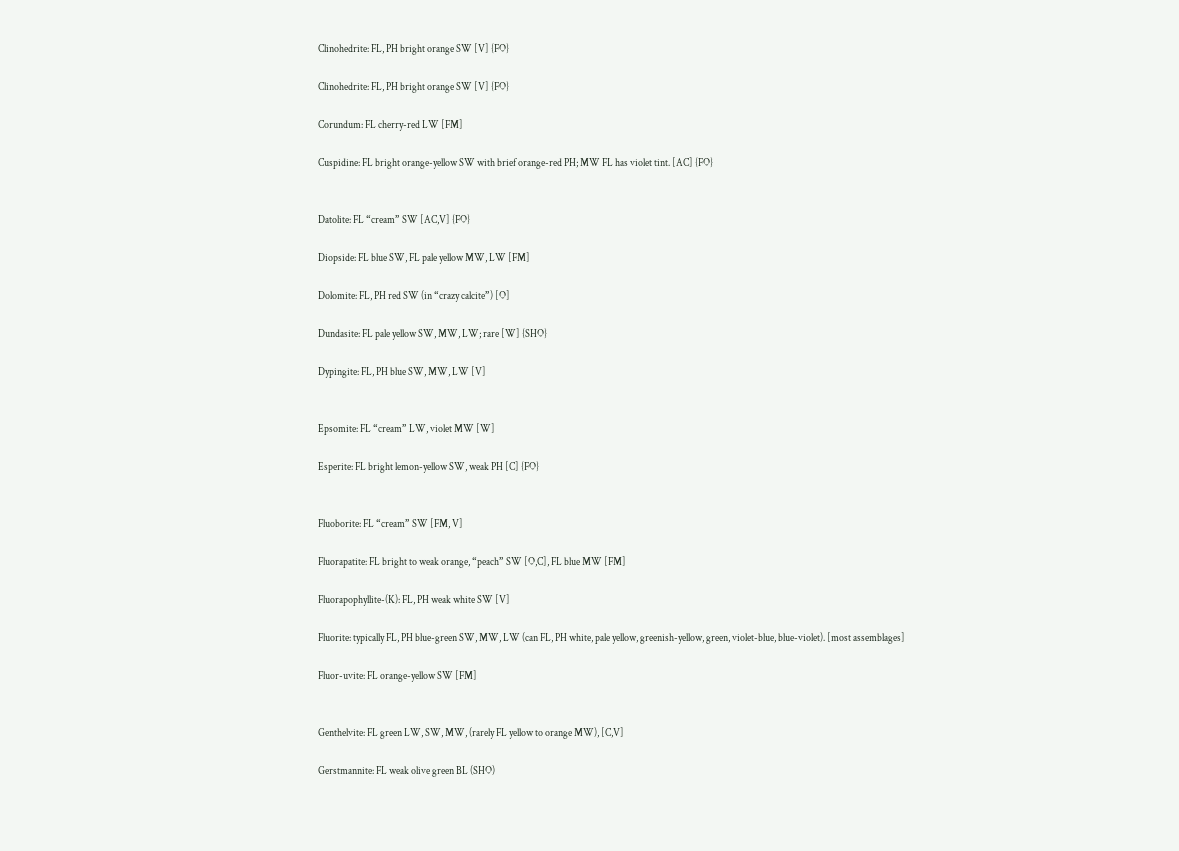Clinohedrite: FL, PH bright orange SW [V] {FO}

Clinohedrite: FL, PH bright orange SW [V] {FO}

Corundum: FL cherry-red LW [FM]

Cuspidine: FL bright orange-yellow SW with brief orange-red PH; MW FL has violet tint. [AC] {FO}


Datolite: FL “cream” SW [AC,V] {FO}

Diopside: FL blue SW, FL pale yellow MW, LW [FM]

Dolomite: FL, PH red SW (in “crazy calcite”) [O]

Dundasite: FL pale yellow SW, MW, LW; rare [W] {SHO}

Dypingite: FL, PH blue SW, MW, LW [V]


Epsomite: FL “cream” LW, violet MW [W]

Esperite: FL bright lemon-yellow SW, weak PH [C] {FO}


Fluoborite: FL “cream” SW [FM, V]

Fluorapatite: FL bright to weak orange, “peach” SW [O,C], FL blue MW [FM]

Fluorapophyllite-(K): FL, PH weak white SW [V]

Fluorite: typically FL, PH blue-green SW, MW, LW (can FL, PH white, pale yellow, greenish-yellow, green, violet-blue, blue-violet). [most assemblages]

Fluor-uvite: FL orange-yellow SW [FM]


Genthelvite: FL green LW, SW, MW, (rarely FL yellow to orange MW), [C,V]

Gerstmannite: FL weak olive green BL (SHO)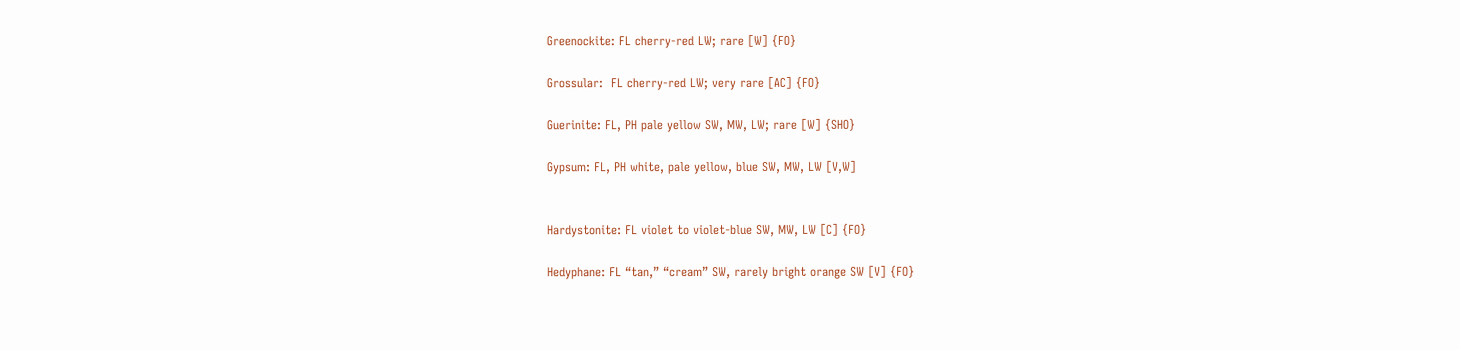Greenockite: FL cherry-red LW; rare [W] {FO}

Grossular:  FL cherry-red LW; very rare [AC] {FO}

Guerinite: FL, PH pale yellow SW, MW, LW; rare [W] {SHO}

Gypsum: FL, PH white, pale yellow, blue SW, MW, LW [V,W]


Hardystonite: FL violet to violet-blue SW, MW, LW [C] {FO}

Hedyphane: FL “tan,” “cream” SW, rarely bright orange SW [V] {FO}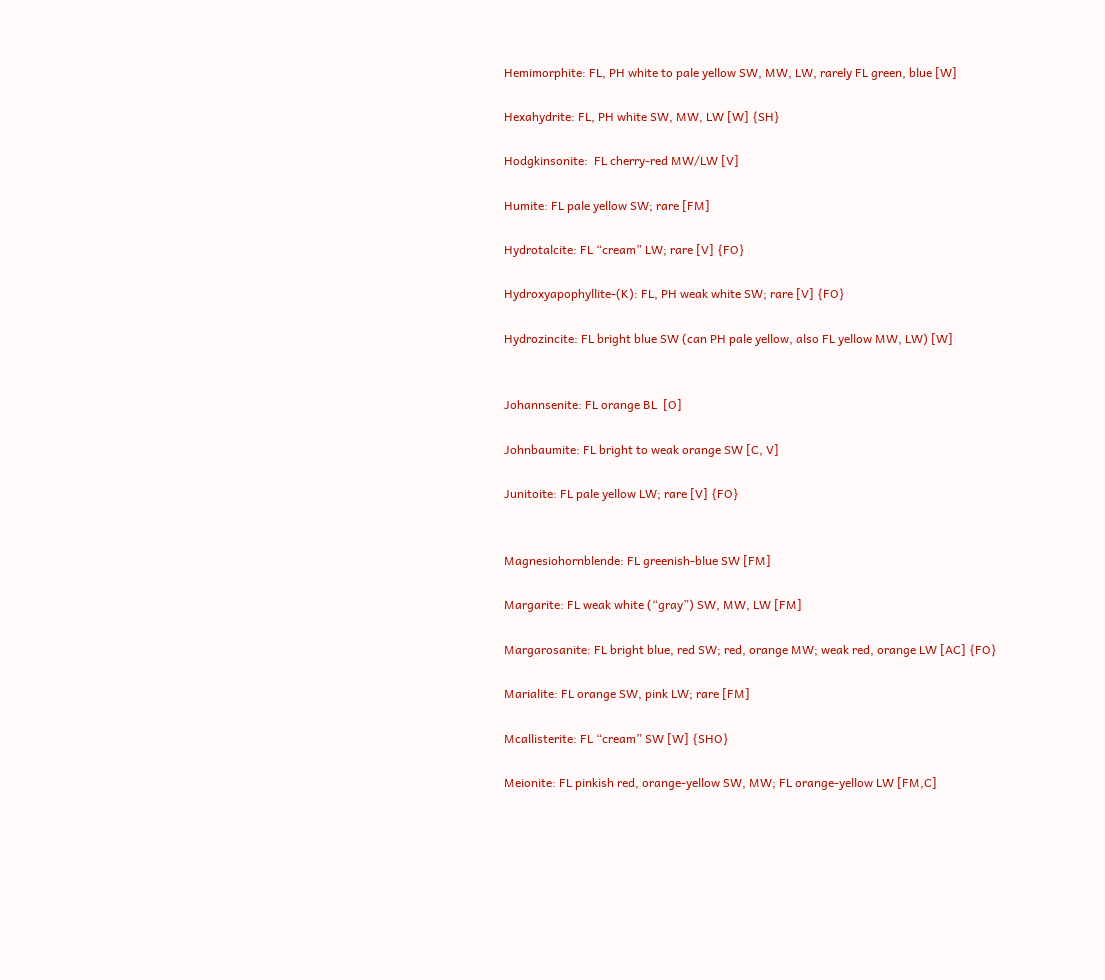Hemimorphite: FL, PH white to pale yellow SW, MW, LW, rarely FL green, blue [W]

Hexahydrite: FL, PH white SW, MW, LW [W] {SH}

Hodgkinsonite:  FL cherry-red MW/LW [V]

Humite: FL pale yellow SW; rare [FM]

Hydrotalcite: FL “cream” LW; rare [V] {FO}

Hydroxyapophyllite-(K): FL, PH weak white SW; rare [V] {FO}

Hydrozincite: FL bright blue SW (can PH pale yellow, also FL yellow MW, LW) [W]


Johannsenite: FL orange BL  [O]

Johnbaumite: FL bright to weak orange SW [C, V]

Junitoite: FL pale yellow LW; rare [V] {FO}


Magnesiohornblende: FL greenish-blue SW [FM]

Margarite: FL weak white (“gray”) SW, MW, LW [FM]

Margarosanite: FL bright blue, red SW; red, orange MW; weak red, orange LW [AC] {FO}

Marialite: FL orange SW, pink LW; rare [FM]

Mcallisterite: FL “cream” SW [W] {SHO}

Meionite: FL pinkish red, orange-yellow SW, MW; FL orange-yellow LW [FM,C]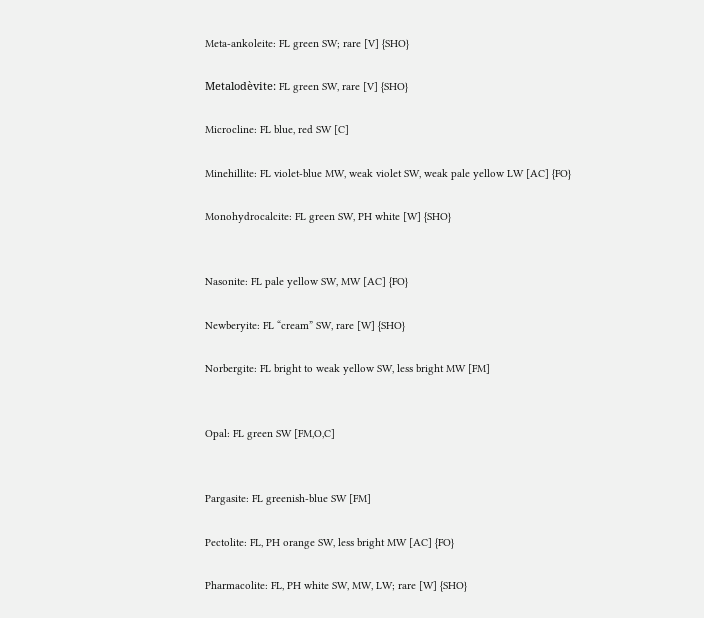Meta-ankoleite: FL green SW; rare [V] {SHO}

Metalodèvite: FL green SW, rare [V] {SHO}

Microcline: FL blue, red SW [C]

Minehillite: FL violet-blue MW, weak violet SW, weak pale yellow LW [AC] {FO}

Monohydrocalcite: FL green SW, PH white [W] {SHO}


Nasonite: FL pale yellow SW, MW [AC] {FO}

Newberyite: FL “cream” SW, rare [W] {SHO}

Norbergite: FL bright to weak yellow SW, less bright MW [FM]


Opal: FL green SW [FM,O,C]


Pargasite: FL greenish-blue SW [FM]

Pectolite: FL, PH orange SW, less bright MW [AC] {FO}

Pharmacolite: FL, PH white SW, MW, LW; rare [W] {SHO}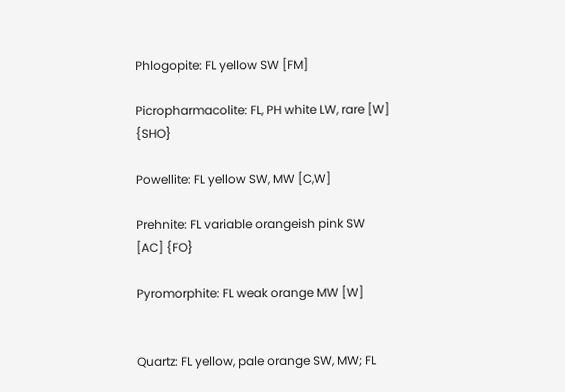Phlogopite: FL yellow SW [FM]

Picropharmacolite: FL, PH white LW, rare [W] {SHO}

Powellite: FL yellow SW, MW [C,W]

Prehnite: FL variable orangeish pink SW [AC] {FO}

Pyromorphite: FL weak orange MW [W]


Quartz: FL yellow, pale orange SW, MW; FL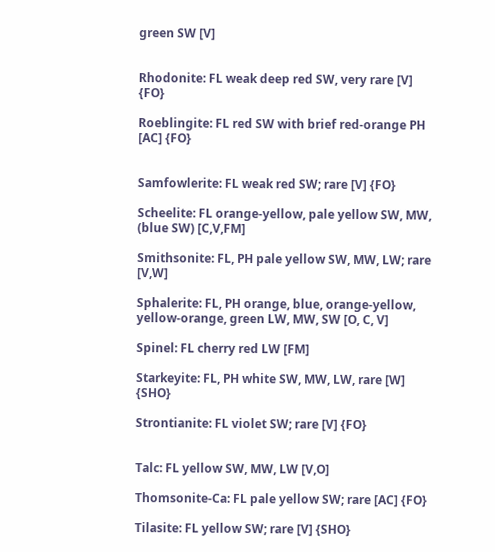green SW [V]


Rhodonite: FL weak deep red SW, very rare [V] {FO}

Roeblingite: FL red SW with brief red-orange PH [AC] {FO}


Samfowlerite: FL weak red SW; rare [V] {FO}

Scheelite: FL orange-yellow, pale yellow SW, MW, (blue SW) [C,V,FM]

Smithsonite: FL, PH pale yellow SW, MW, LW; rare [V,W]

Sphalerite: FL, PH orange, blue, orange-yellow, yellow-orange, green LW, MW, SW [O, C, V]

Spinel: FL cherry red LW [FM]

Starkeyite: FL, PH white SW, MW, LW, rare [W] {SHO}

Strontianite: FL violet SW; rare [V] {FO}


Talc: FL yellow SW, MW, LW [V,O]

Thomsonite-Ca: FL pale yellow SW; rare [AC] {FO}

Tilasite: FL yellow SW; rare [V] {SHO}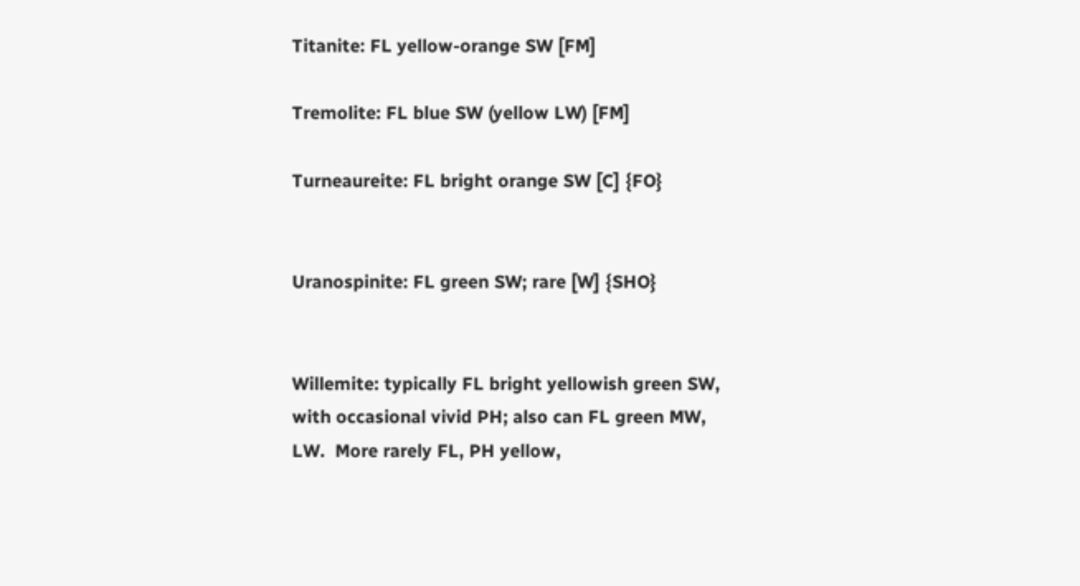Titanite: FL yellow-orange SW [FM]

Tremolite: FL blue SW (yellow LW) [FM]

Turneaureite: FL bright orange SW [C] {FO}


Uranospinite: FL green SW; rare [W] {SHO}


Willemite: typically FL bright yellowish green SW, with occasional vivid PH; also can FL green MW, LW.  More rarely FL, PH yellow,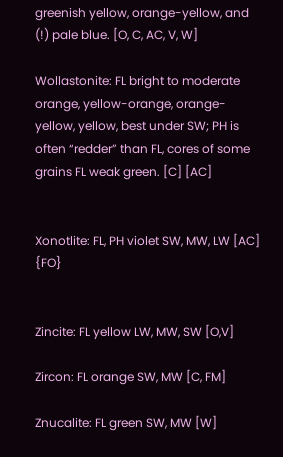greenish yellow, orange-yellow, and (!) pale blue. [O, C, AC, V, W]

Wollastonite: FL bright to moderate orange, yellow-orange, orange-yellow, yellow, best under SW; PH is often “redder” than FL, cores of some grains FL weak green. [C] [AC]


Xonotlite: FL, PH violet SW, MW, LW [AC] {FO}


Zincite: FL yellow LW, MW, SW [O,V]

Zircon: FL orange SW, MW [C, FM]

Znucalite: FL green SW, MW [W]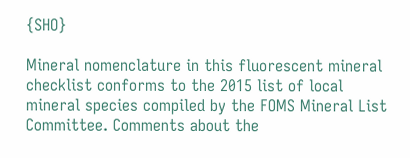{SHO}

Mineral nomenclature in this fluorescent mineral checklist conforms to the 2015 list of local mineral species compiled by the FOMS Mineral List Committee. Comments about the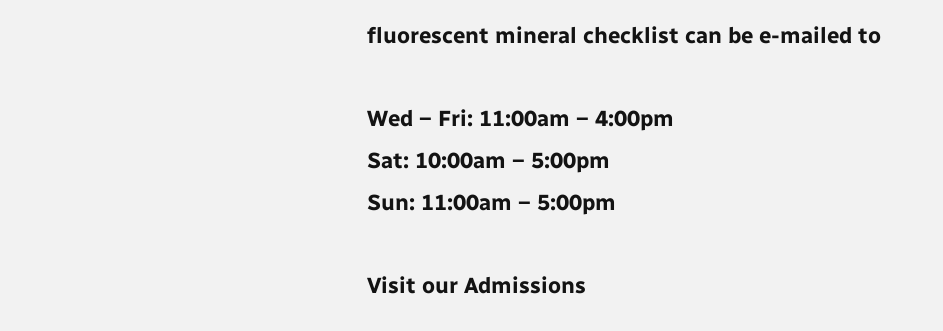fluorescent mineral checklist can be e-mailed to

Wed ‒ Fri: 11:00am ‒ 4:00pm
Sat: 10:00am ‒ 5:00pm
Sun: 11:00am ‒ 5:00pm

Visit our Admissions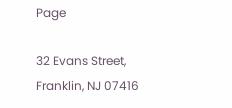Page

32 Evans Street, Franklin, NJ 07416